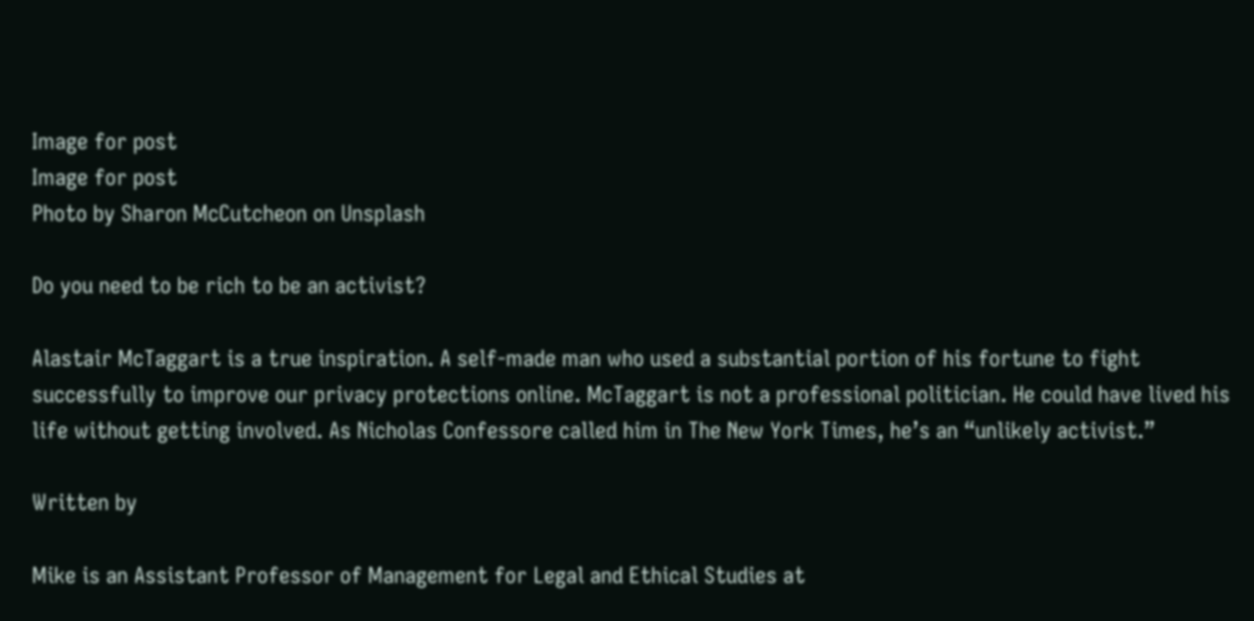Image for post
Image for post
Photo by Sharon McCutcheon on Unsplash

Do you need to be rich to be an activist?

Alastair McTaggart is a true inspiration. A self-made man who used a substantial portion of his fortune to fight successfully to improve our privacy protections online. McTaggart is not a professional politician. He could have lived his life without getting involved. As Nicholas Confessore called him in The New York Times, he’s an “unlikely activist.”

Written by

Mike is an Assistant Professor of Management for Legal and Ethical Studies at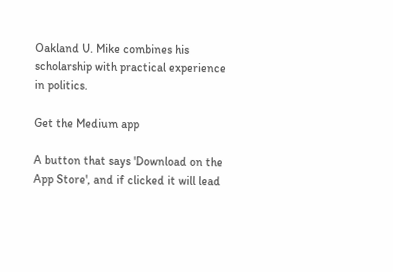Oakland U. Mike combines his scholarship with practical experience in politics.

Get the Medium app

A button that says 'Download on the App Store', and if clicked it will lead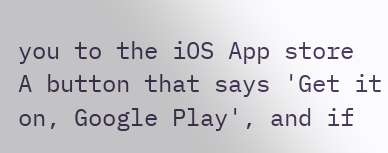you to the iOS App store
A button that says 'Get it on, Google Play', and if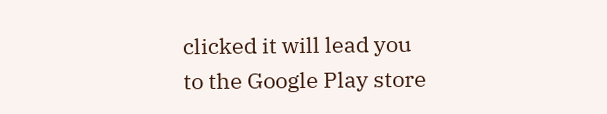clicked it will lead you to the Google Play store